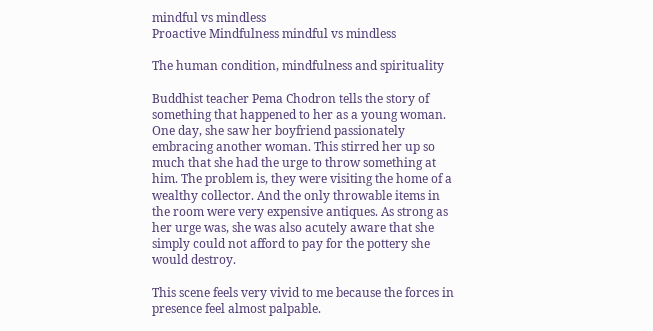mindful vs mindless
Proactive Mindfulness mindful vs mindless

The human condition, mindfulness and spirituality

Buddhist teacher Pema Chodron tells the story of something that happened to her as a young woman. One day, she saw her boyfriend passionately embracing another woman. This stirred her up so much that she had the urge to throw something at him. The problem is, they were visiting the home of a wealthy collector. And the only throwable items in the room were very expensive antiques. As strong as her urge was, she was also acutely aware that she simply could not afford to pay for the pottery she would destroy.

This scene feels very vivid to me because the forces in presence feel almost palpable.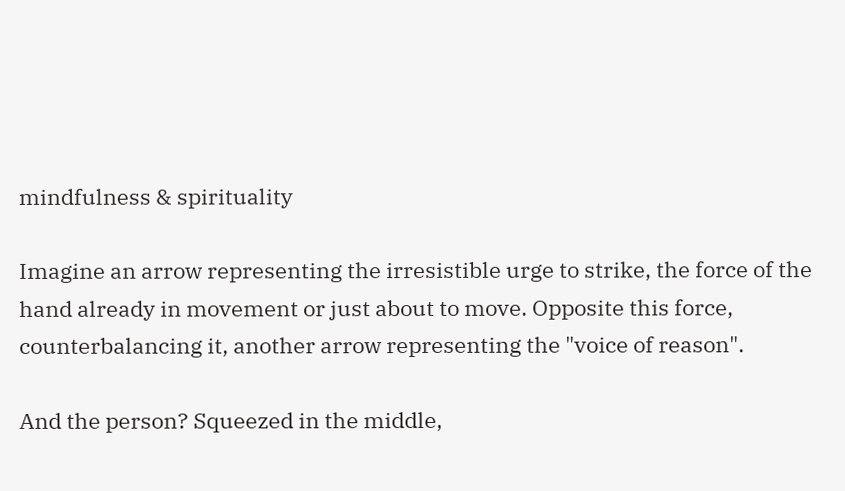mindfulness & spirituality

Imagine an arrow representing the irresistible urge to strike, the force of the hand already in movement or just about to move. Opposite this force, counterbalancing it, another arrow representing the "voice of reason".

And the person? Squeezed in the middle,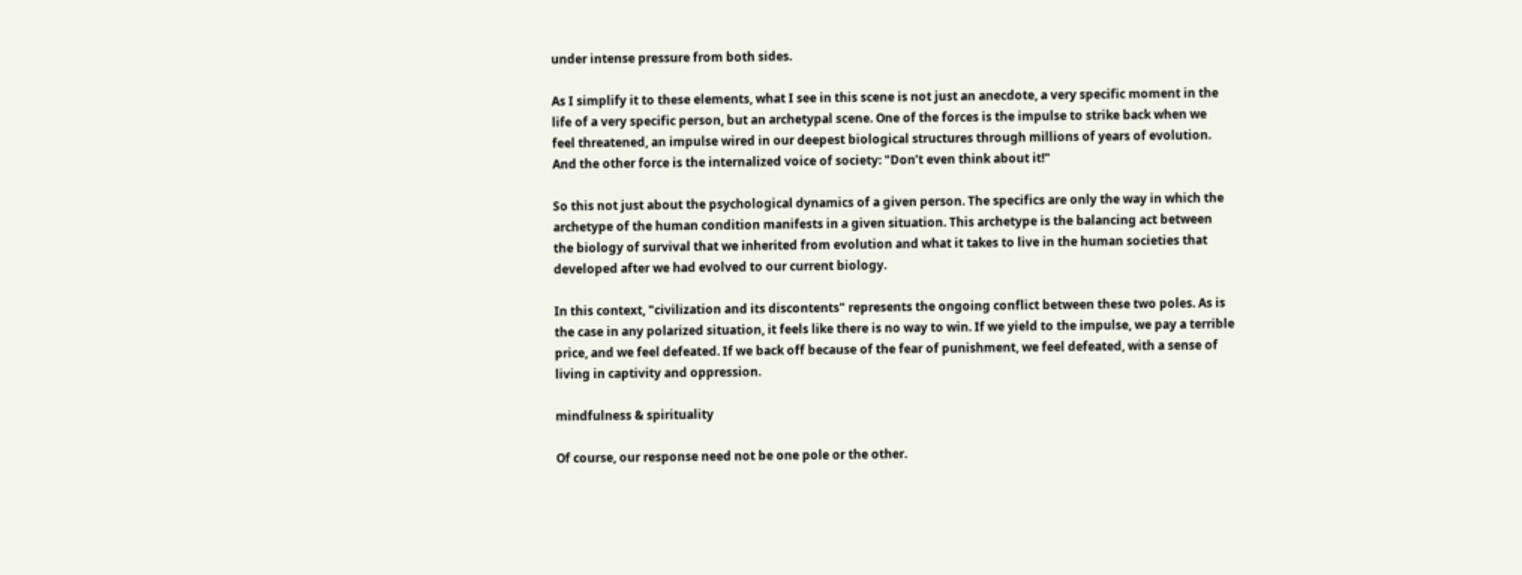under intense pressure from both sides.

As I simplify it to these elements, what I see in this scene is not just an anecdote, a very specific moment in the life of a very specific person, but an archetypal scene. One of the forces is the impulse to strike back when we feel threatened, an impulse wired in our deepest biological structures through millions of years of evolution. And the other force is the internalized voice of society: "Don’t even think about it!"

So this not just about the psychological dynamics of a given person. The specifics are only the way in which the archetype of the human condition manifests in a given situation. This archetype is the balancing act between the biology of survival that we inherited from evolution and what it takes to live in the human societies that developed after we had evolved to our current biology.

In this context, "civilization and its discontents" represents the ongoing conflict between these two poles. As is the case in any polarized situation, it feels like there is no way to win. If we yield to the impulse, we pay a terrible price, and we feel defeated. If we back off because of the fear of punishment, we feel defeated, with a sense of living in captivity and oppression.

mindfulness & spirituality

Of course, our response need not be one pole or the other.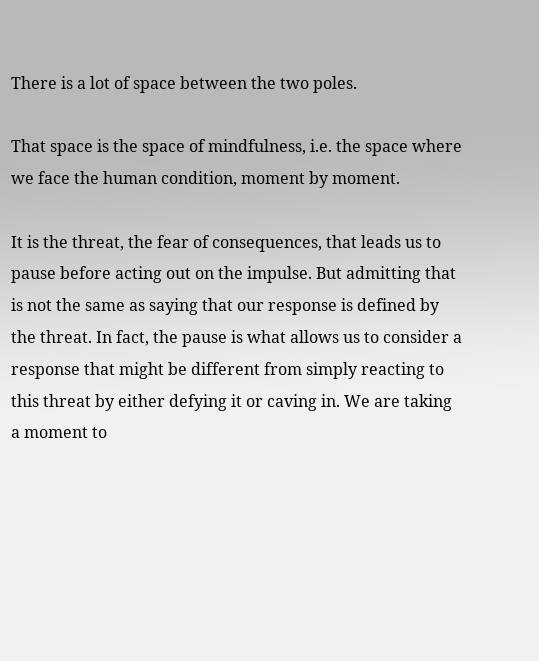There is a lot of space between the two poles.

That space is the space of mindfulness, i.e. the space where we face the human condition, moment by moment.

It is the threat, the fear of consequences, that leads us to pause before acting out on the impulse. But admitting that is not the same as saying that our response is defined by the threat. In fact, the pause is what allows us to consider a response that might be different from simply reacting to this threat by either defying it or caving in. We are taking a moment to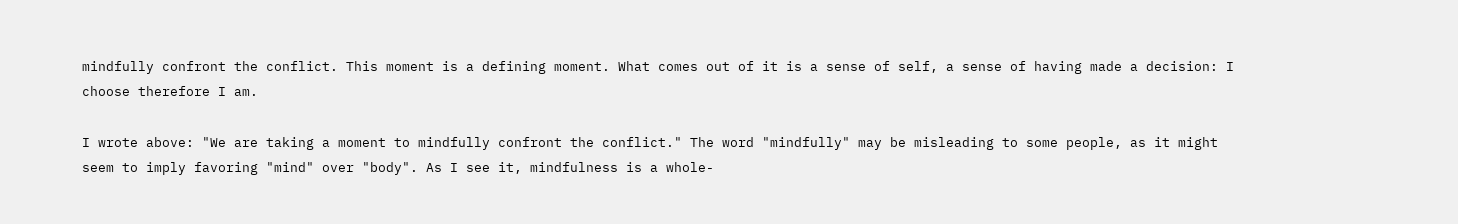mindfully confront the conflict. This moment is a defining moment. What comes out of it is a sense of self, a sense of having made a decision: I choose therefore I am.

I wrote above: "We are taking a moment to mindfully confront the conflict." The word "mindfully" may be misleading to some people, as it might seem to imply favoring "mind" over "body". As I see it, mindfulness is a whole-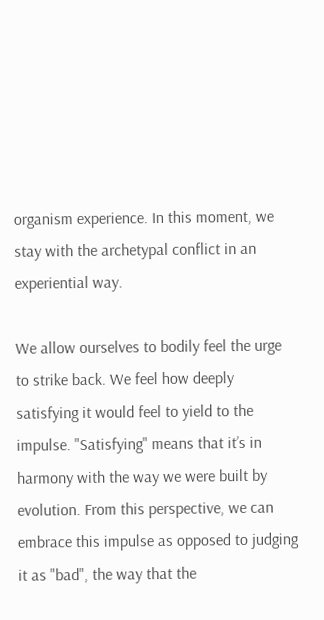organism experience. In this moment, we stay with the archetypal conflict in an experiential way.

We allow ourselves to bodily feel the urge to strike back. We feel how deeply satisfying it would feel to yield to the impulse. "Satisfying" means that it’s in harmony with the way we were built by evolution. From this perspective, we can embrace this impulse as opposed to judging it as "bad", the way that the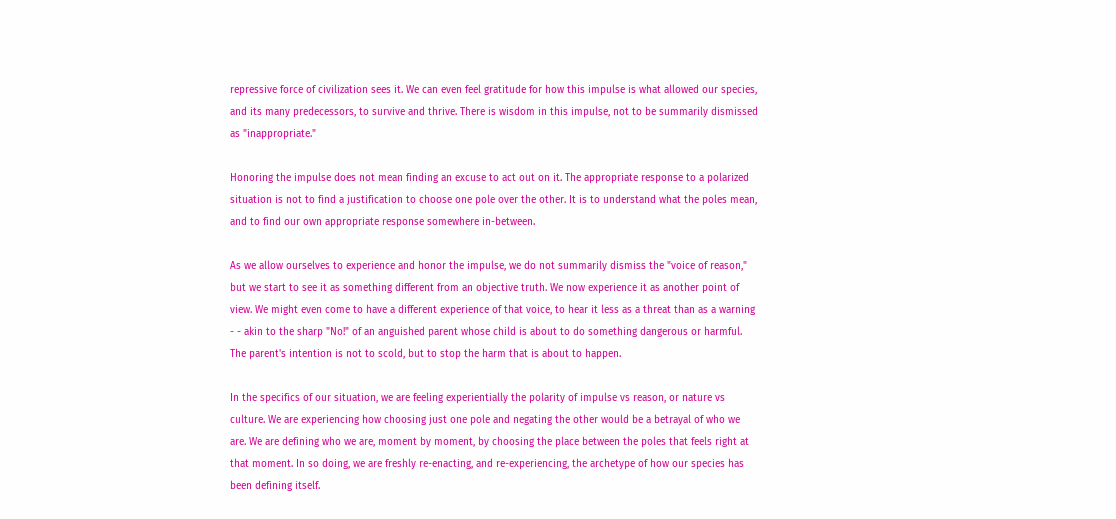repressive force of civilization sees it. We can even feel gratitude for how this impulse is what allowed our species, and its many predecessors, to survive and thrive. There is wisdom in this impulse, not to be summarily dismissed as "inappropriate."

Honoring the impulse does not mean finding an excuse to act out on it. The appropriate response to a polarized situation is not to find a justification to choose one pole over the other. It is to understand what the poles mean, and to find our own appropriate response somewhere in-between.

As we allow ourselves to experience and honor the impulse, we do not summarily dismiss the "voice of reason," but we start to see it as something different from an objective truth. We now experience it as another point of view. We might even come to have a different experience of that voice, to hear it less as a threat than as a warning - - akin to the sharp "No!" of an anguished parent whose child is about to do something dangerous or harmful. The parent's intention is not to scold, but to stop the harm that is about to happen.

In the specifics of our situation, we are feeling experientially the polarity of impulse vs reason, or nature vs culture. We are experiencing how choosing just one pole and negating the other would be a betrayal of who we are. We are defining who we are, moment by moment, by choosing the place between the poles that feels right at that moment. In so doing, we are freshly re-enacting, and re-experiencing, the archetype of how our species has been defining itself.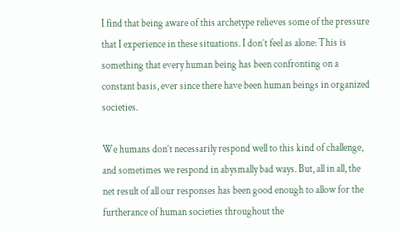I find that being aware of this archetype relieves some of the pressure that I experience in these situations. I don’t feel as alone: This is something that every human being has been confronting on a constant basis, ever since there have been human beings in organized societies.

We humans don’t necessarily respond well to this kind of challenge, and sometimes we respond in abysmally bad ways. But, all in all, the net result of all our responses has been good enough to allow for the furtherance of human societies throughout the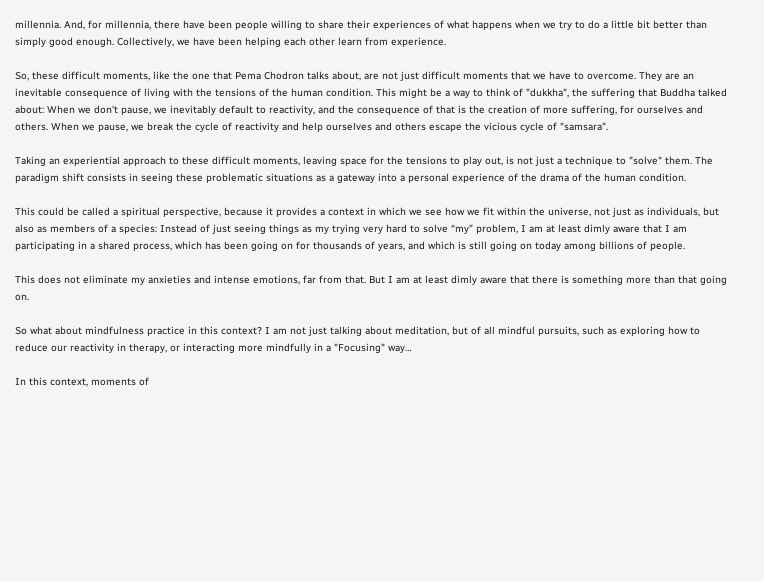millennia. And, for millennia, there have been people willing to share their experiences of what happens when we try to do a little bit better than simply good enough. Collectively, we have been helping each other learn from experience.

So, these difficult moments, like the one that Pema Chodron talks about, are not just difficult moments that we have to overcome. They are an inevitable consequence of living with the tensions of the human condition. This might be a way to think of "dukkha", the suffering that Buddha talked about: When we don't pause, we inevitably default to reactivity, and the consequence of that is the creation of more suffering, for ourselves and others. When we pause, we break the cycle of reactivity and help ourselves and others escape the vicious cycle of "samsara".

Taking an experiential approach to these difficult moments, leaving space for the tensions to play out, is not just a technique to "solve" them. The paradigm shift consists in seeing these problematic situations as a gateway into a personal experience of the drama of the human condition.

This could be called a spiritual perspective, because it provides a context in which we see how we fit within the universe, not just as individuals, but also as members of a species: Instead of just seeing things as my trying very hard to solve “my” problem, I am at least dimly aware that I am participating in a shared process, which has been going on for thousands of years, and which is still going on today among billions of people.

This does not eliminate my anxieties and intense emotions, far from that. But I am at least dimly aware that there is something more than that going on.

So what about mindfulness practice in this context? I am not just talking about meditation, but of all mindful pursuits, such as exploring how to reduce our reactivity in therapy, or interacting more mindfully in a "Focusing" way…

In this context, moments of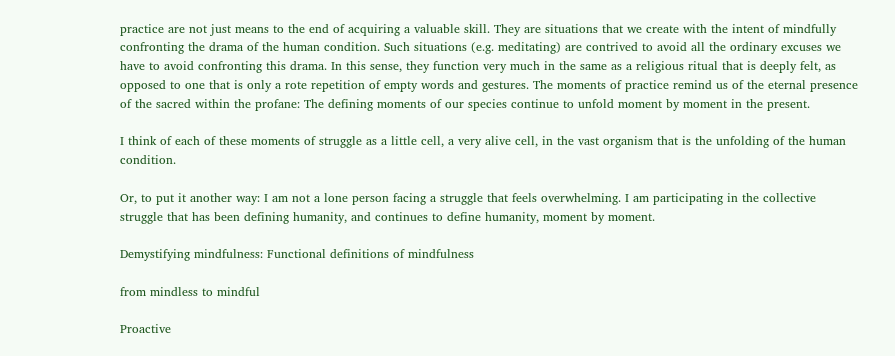practice are not just means to the end of acquiring a valuable skill. They are situations that we create with the intent of mindfully confronting the drama of the human condition. Such situations (e.g. meditating) are contrived to avoid all the ordinary excuses we have to avoid confronting this drama. In this sense, they function very much in the same as a religious ritual that is deeply felt, as opposed to one that is only a rote repetition of empty words and gestures. The moments of practice remind us of the eternal presence of the sacred within the profane: The defining moments of our species continue to unfold moment by moment in the present.

I think of each of these moments of struggle as a little cell, a very alive cell, in the vast organism that is the unfolding of the human condition.

Or, to put it another way: I am not a lone person facing a struggle that feels overwhelming. I am participating in the collective struggle that has been defining humanity, and continues to define humanity, moment by moment.

Demystifying mindfulness: Functional definitions of mindfulness

from mindless to mindful

Proactive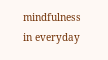mindfulness in everyday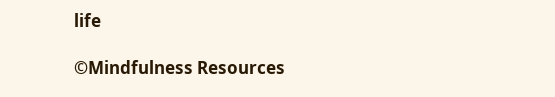life

©Mindfulness Resources